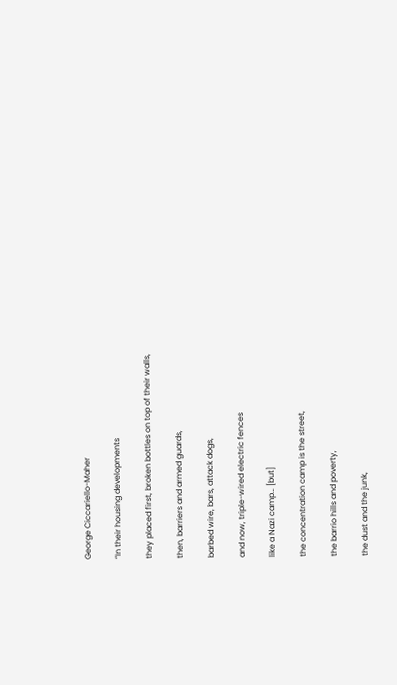George Ciccariello-Maher

“In their housing developments

they placed first, broken bottles on top of their walls,

then, barriers and armed guards,

barbed wire, bars, attack dogs,

and now, triple-wired electric fences

like a Nazi camp… [but]

the concentration camp is the street,

the barrio hills and poverty,

the dust and the junk,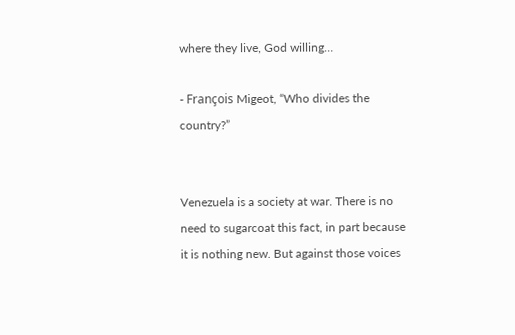where they live, God willing…

- François Migeot, “Who divides the country?”


Venezuela is a society at war. There is no need to sugarcoat this fact, in part because it is nothing new. But against those voices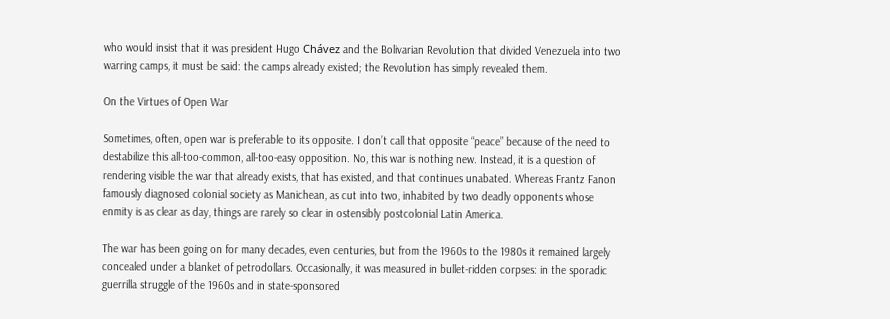who would insist that it was president Hugo Chávez and the Bolivarian Revolution that divided Venezuela into two warring camps, it must be said: the camps already existed; the Revolution has simply revealed them.

On the Virtues of Open War

Sometimes, often, open war is preferable to its opposite. I don’t call that opposite “peace” because of the need to destabilize this all-too-common, all-too-easy opposition. No, this war is nothing new. Instead, it is a question of rendering visible the war that already exists, that has existed, and that continues unabated. Whereas Frantz Fanon famously diagnosed colonial society as Manichean, as cut into two, inhabited by two deadly opponents whose enmity is as clear as day, things are rarely so clear in ostensibly postcolonial Latin America.

The war has been going on for many decades, even centuries, but from the 1960s to the 1980s it remained largely concealed under a blanket of petrodollars. Occasionally, it was measured in bullet-ridden corpses: in the sporadic guerrilla struggle of the 1960s and in state-sponsored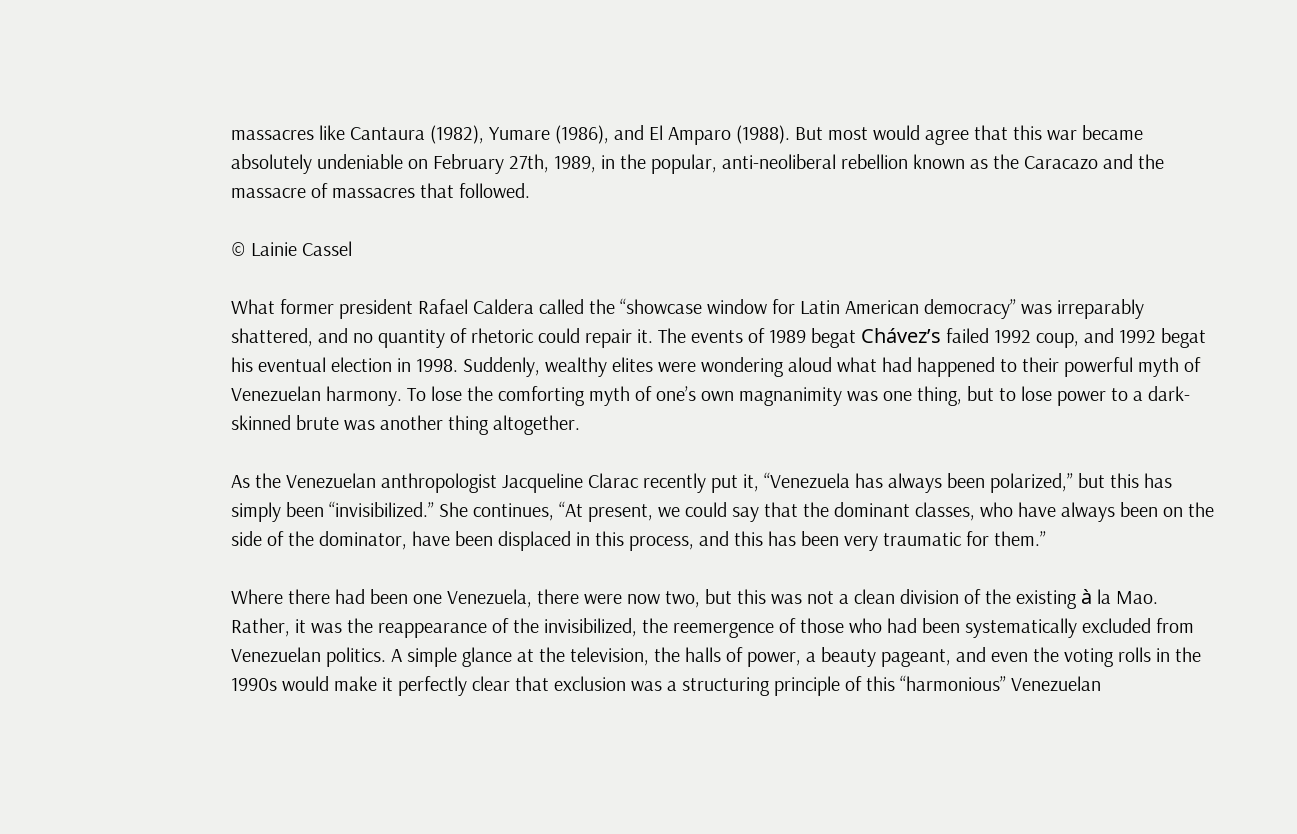massacres like Cantaura (1982), Yumare (1986), and El Amparo (1988). But most would agree that this war became absolutely undeniable on February 27th, 1989, in the popular, anti-neoliberal rebellion known as the Caracazo and the massacre of massacres that followed.

© Lainie Cassel

What former president Rafael Caldera called the “showcase window for Latin American democracy” was irreparably shattered, and no quantity of rhetoric could repair it. The events of 1989 begat Chávez’s failed 1992 coup, and 1992 begat his eventual election in 1998. Suddenly, wealthy elites were wondering aloud what had happened to their powerful myth of Venezuelan harmony. To lose the comforting myth of one’s own magnanimity was one thing, but to lose power to a dark-skinned brute was another thing altogether.

As the Venezuelan anthropologist Jacqueline Clarac recently put it, “Venezuela has always been polarized,” but this has simply been “invisibilized.” She continues, “At present, we could say that the dominant classes, who have always been on the side of the dominator, have been displaced in this process, and this has been very traumatic for them.”

Where there had been one Venezuela, there were now two, but this was not a clean division of the existing à la Mao. Rather, it was the reappearance of the invisibilized, the reemergence of those who had been systematically excluded from Venezuelan politics. A simple glance at the television, the halls of power, a beauty pageant, and even the voting rolls in the 1990s would make it perfectly clear that exclusion was a structuring principle of this “harmonious” Venezuelan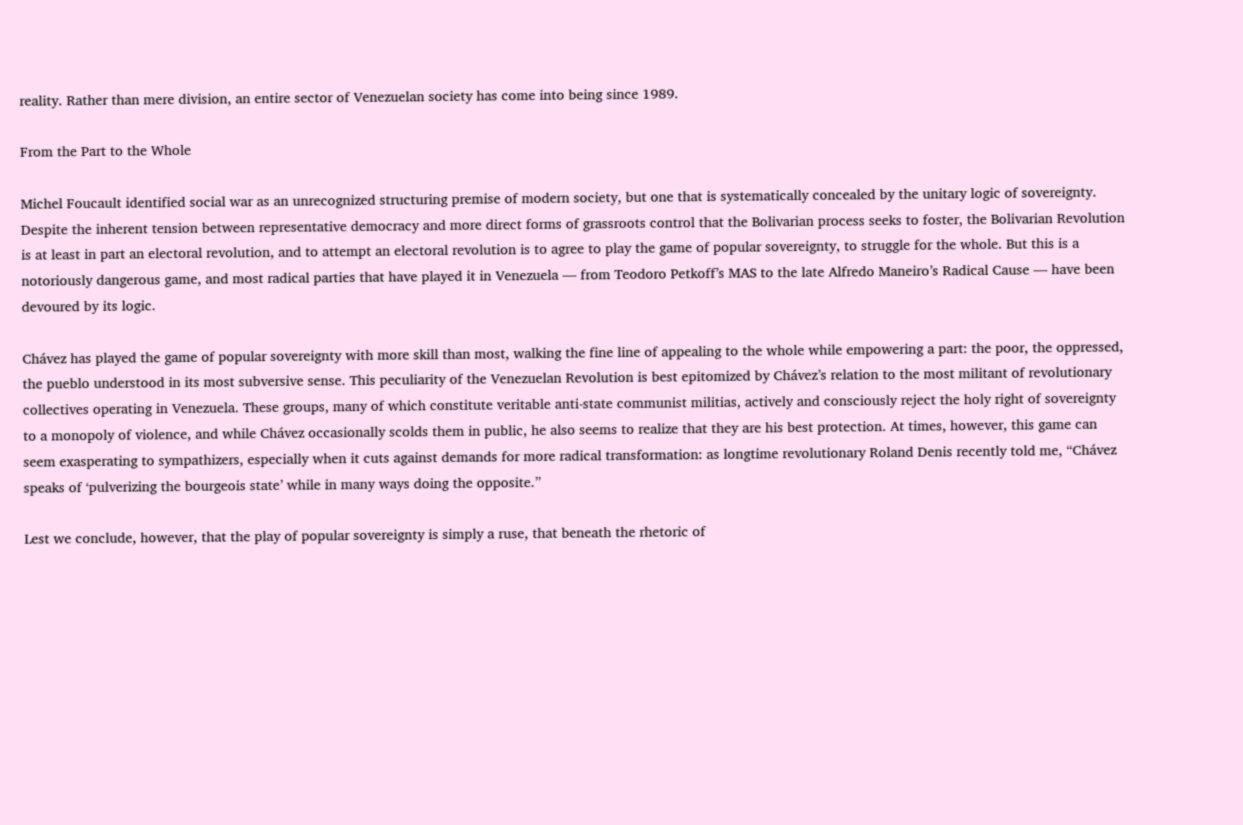reality. Rather than mere division, an entire sector of Venezuelan society has come into being since 1989.

From the Part to the Whole

Michel Foucault identified social war as an unrecognized structuring premise of modern society, but one that is systematically concealed by the unitary logic of sovereignty. Despite the inherent tension between representative democracy and more direct forms of grassroots control that the Bolivarian process seeks to foster, the Bolivarian Revolution is at least in part an electoral revolution, and to attempt an electoral revolution is to agree to play the game of popular sovereignty, to struggle for the whole. But this is a notoriously dangerous game, and most radical parties that have played it in Venezuela — from Teodoro Petkoff’s MAS to the late Alfredo Maneiro’s Radical Cause — have been devoured by its logic.

Chávez has played the game of popular sovereignty with more skill than most, walking the fine line of appealing to the whole while empowering a part: the poor, the oppressed, the pueblo understood in its most subversive sense. This peculiarity of the Venezuelan Revolution is best epitomized by Chávez’s relation to the most militant of revolutionary collectives operating in Venezuela. These groups, many of which constitute veritable anti-state communist militias, actively and consciously reject the holy right of sovereignty to a monopoly of violence, and while Chávez occasionally scolds them in public, he also seems to realize that they are his best protection. At times, however, this game can seem exasperating to sympathizers, especially when it cuts against demands for more radical transformation: as longtime revolutionary Roland Denis recently told me, “Chávez speaks of ‘pulverizing the bourgeois state’ while in many ways doing the opposite.”

Lest we conclude, however, that the play of popular sovereignty is simply a ruse, that beneath the rhetoric of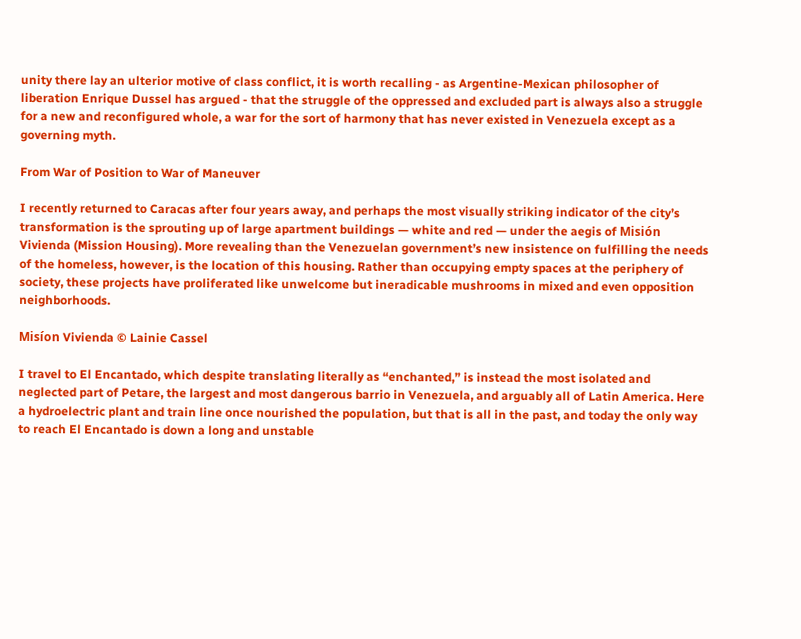unity there lay an ulterior motive of class conflict, it is worth recalling - as Argentine-Mexican philosopher of liberation Enrique Dussel has argued - that the struggle of the oppressed and excluded part is always also a struggle for a new and reconfigured whole, a war for the sort of harmony that has never existed in Venezuela except as a governing myth.

From War of Position to War of Maneuver

I recently returned to Caracas after four years away, and perhaps the most visually striking indicator of the city’s transformation is the sprouting up of large apartment buildings — white and red — under the aegis of Misión Vivienda (Mission Housing). More revealing than the Venezuelan government’s new insistence on fulfilling the needs of the homeless, however, is the location of this housing. Rather than occupying empty spaces at the periphery of society, these projects have proliferated like unwelcome but ineradicable mushrooms in mixed and even opposition neighborhoods.

Misíon Vivienda © Lainie Cassel

I travel to El Encantado, which despite translating literally as “enchanted,” is instead the most isolated and neglected part of Petare, the largest and most dangerous barrio in Venezuela, and arguably all of Latin America. Here a hydroelectric plant and train line once nourished the population, but that is all in the past, and today the only way to reach El Encantado is down a long and unstable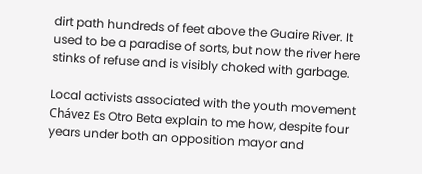dirt path hundreds of feet above the Guaire River. It used to be a paradise of sorts, but now the river here stinks of refuse and is visibly choked with garbage.

Local activists associated with the youth movement Chávez Es Otro Beta explain to me how, despite four years under both an opposition mayor and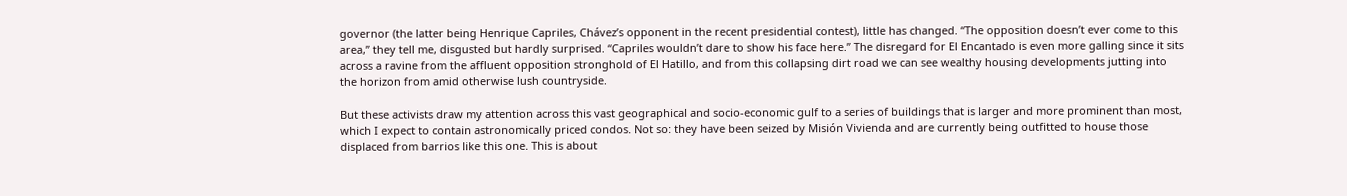governor (the latter being Henrique Capriles, Chávez’s opponent in the recent presidential contest), little has changed. “The opposition doesn’t ever come to this area,” they tell me, disgusted but hardly surprised. “Capriles wouldn’t dare to show his face here.” The disregard for El Encantado is even more galling since it sits across a ravine from the affluent opposition stronghold of El Hatillo, and from this collapsing dirt road we can see wealthy housing developments jutting into the horizon from amid otherwise lush countryside.

But these activists draw my attention across this vast geographical and socio-economic gulf to a series of buildings that is larger and more prominent than most, which I expect to contain astronomically priced condos. Not so: they have been seized by Misión Vivienda and are currently being outfitted to house those displaced from barrios like this one. This is about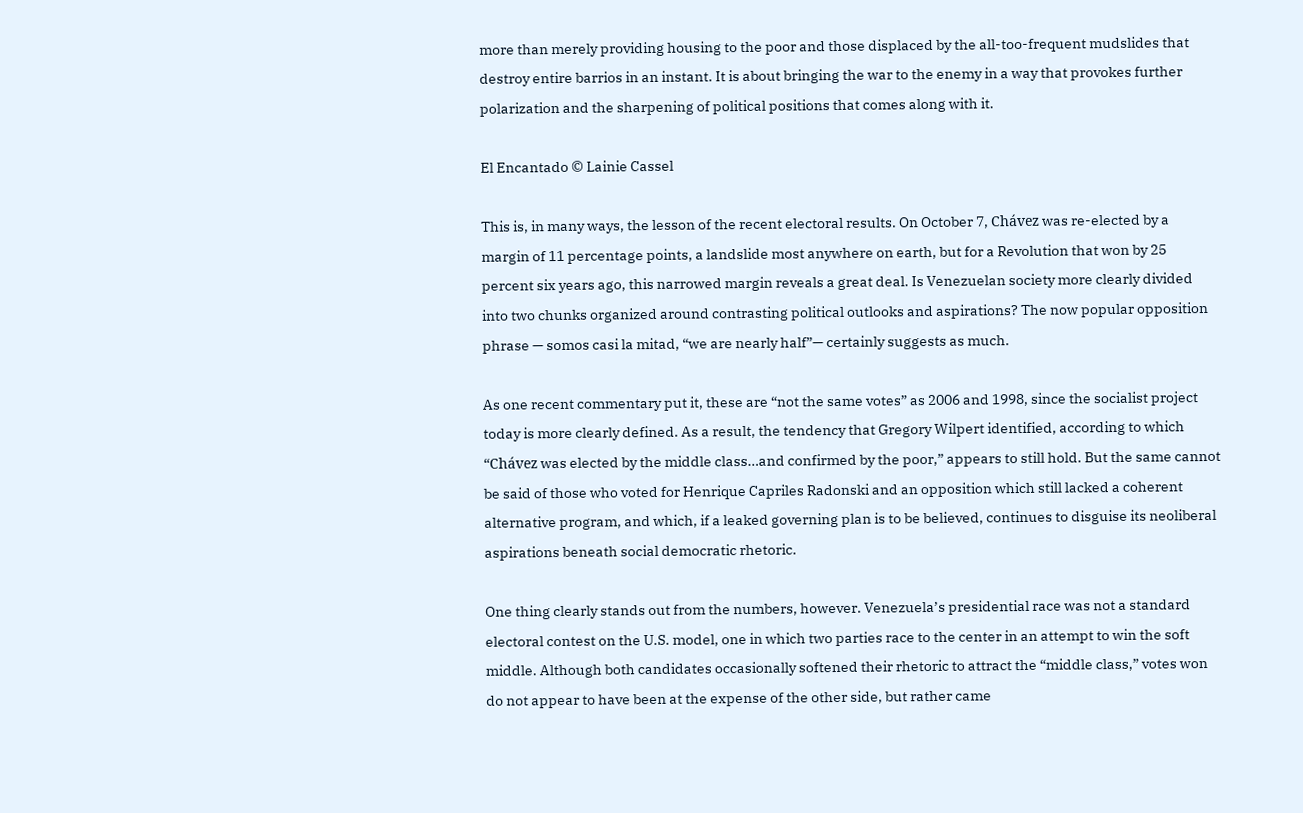more than merely providing housing to the poor and those displaced by the all-too-frequent mudslides that destroy entire barrios in an instant. It is about bringing the war to the enemy in a way that provokes further polarization and the sharpening of political positions that comes along with it.

El Encantado © Lainie Cassel

This is, in many ways, the lesson of the recent electoral results. On October 7, Chávez was re-elected by a margin of 11 percentage points, a landslide most anywhere on earth, but for a Revolution that won by 25 percent six years ago, this narrowed margin reveals a great deal. Is Venezuelan society more clearly divided into two chunks organized around contrasting political outlooks and aspirations? The now popular opposition phrase — somos casi la mitad, “we are nearly half”— certainly suggests as much.

As one recent commentary put it, these are “not the same votes” as 2006 and 1998, since the socialist project today is more clearly defined. As a result, the tendency that Gregory Wilpert identified, according to which “Chávez was elected by the middle class…and confirmed by the poor,” appears to still hold. But the same cannot be said of those who voted for Henrique Capriles Radonski and an opposition which still lacked a coherent alternative program, and which, if a leaked governing plan is to be believed, continues to disguise its neoliberal aspirations beneath social democratic rhetoric.

One thing clearly stands out from the numbers, however. Venezuela’s presidential race was not a standard electoral contest on the U.S. model, one in which two parties race to the center in an attempt to win the soft middle. Although both candidates occasionally softened their rhetoric to attract the “middle class,” votes won do not appear to have been at the expense of the other side, but rather came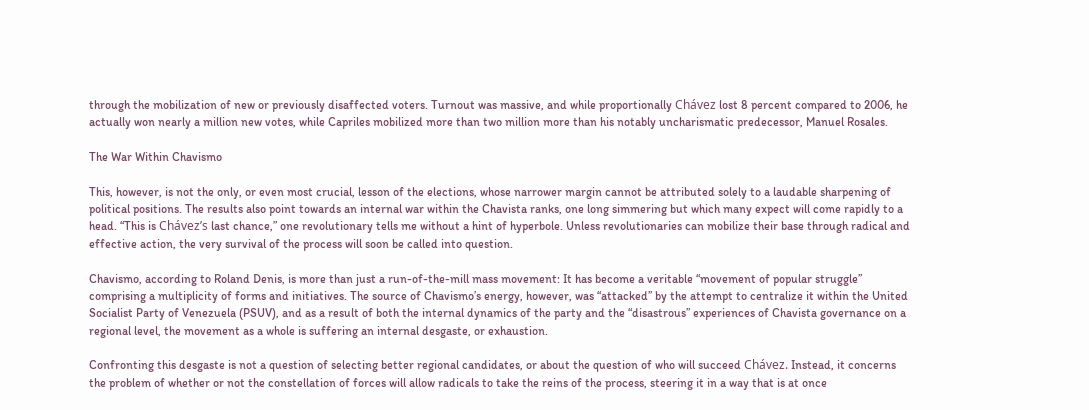through the mobilization of new or previously disaffected voters. Turnout was massive, and while proportionally Chávez lost 8 percent compared to 2006, he actually won nearly a million new votes, while Capriles mobilized more than two million more than his notably uncharismatic predecessor, Manuel Rosales.

The War Within Chavismo

This, however, is not the only, or even most crucial, lesson of the elections, whose narrower margin cannot be attributed solely to a laudable sharpening of political positions. The results also point towards an internal war within the Chavista ranks, one long simmering but which many expect will come rapidly to a head. “This is Chávez’s last chance,” one revolutionary tells me without a hint of hyperbole. Unless revolutionaries can mobilize their base through radical and effective action, the very survival of the process will soon be called into question.

Chavismo, according to Roland Denis, is more than just a run-of-the-mill mass movement: It has become a veritable “movement of popular struggle” comprising a multiplicity of forms and initiatives. The source of Chavismo’s energy, however, was “attacked” by the attempt to centralize it within the United Socialist Party of Venezuela (PSUV), and as a result of both the internal dynamics of the party and the “disastrous” experiences of Chavista governance on a regional level, the movement as a whole is suffering an internal desgaste, or exhaustion.

Confronting this desgaste is not a question of selecting better regional candidates, or about the question of who will succeed Chávez. Instead, it concerns the problem of whether or not the constellation of forces will allow radicals to take the reins of the process, steering it in a way that is at once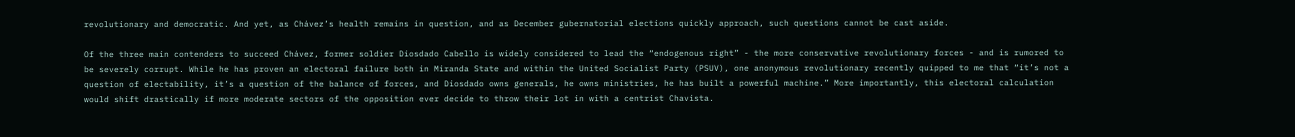revolutionary and democratic. And yet, as Chávez’s health remains in question, and as December gubernatorial elections quickly approach, such questions cannot be cast aside.

Of the three main contenders to succeed Chávez, former soldier Diosdado Cabello is widely considered to lead the “endogenous right” - the more conservative revolutionary forces - and is rumored to be severely corrupt. While he has proven an electoral failure both in Miranda State and within the United Socialist Party (PSUV), one anonymous revolutionary recently quipped to me that “it’s not a question of electability, it’s a question of the balance of forces, and Diosdado owns generals, he owns ministries, he has built a powerful machine.” More importantly, this electoral calculation would shift drastically if more moderate sectors of the opposition ever decide to throw their lot in with a centrist Chavista.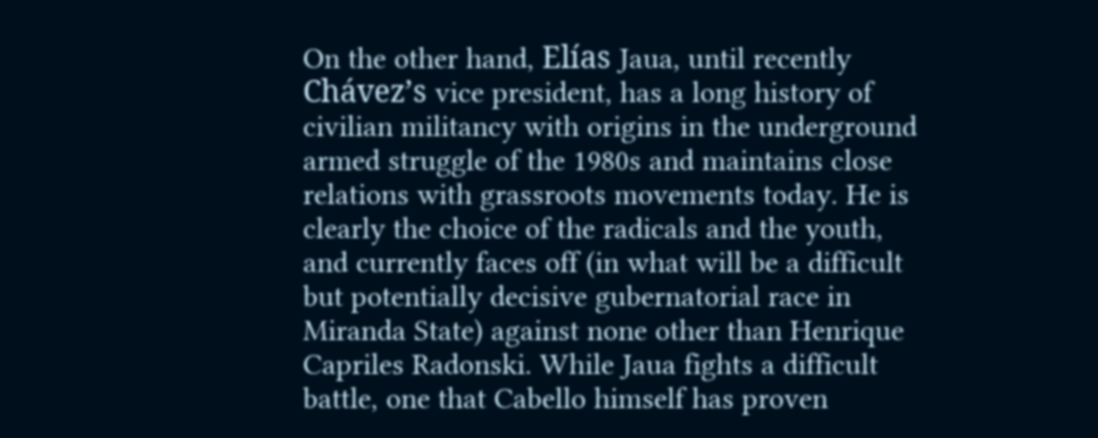On the other hand, Elías Jaua, until recently Chávez’s vice president, has a long history of civilian militancy with origins in the underground armed struggle of the 1980s and maintains close relations with grassroots movements today. He is clearly the choice of the radicals and the youth, and currently faces off (in what will be a difficult but potentially decisive gubernatorial race in Miranda State) against none other than Henrique Capriles Radonski. While Jaua fights a difficult battle, one that Cabello himself has proven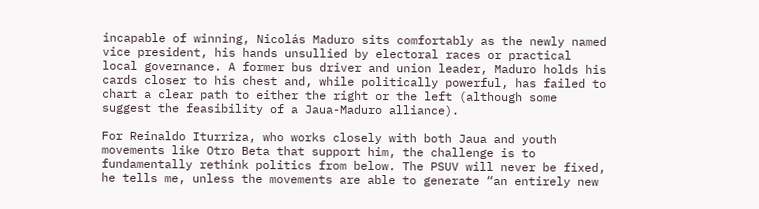incapable of winning, Nicolás Maduro sits comfortably as the newly named vice president, his hands unsullied by electoral races or practical local governance. A former bus driver and union leader, Maduro holds his cards closer to his chest and, while politically powerful, has failed to chart a clear path to either the right or the left (although some suggest the feasibility of a Jaua-Maduro alliance).

For Reinaldo Iturriza, who works closely with both Jaua and youth movements like Otro Beta that support him, the challenge is to fundamentally rethink politics from below. The PSUV will never be fixed, he tells me, unless the movements are able to generate “an entirely new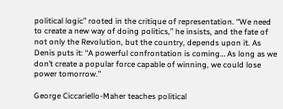political logic” rooted in the critique of representation. “We need to create a new way of doing politics,” he insists, and the fate of not only the Revolution, but the country, depends upon it. As Denis puts it: “A powerful confrontation is coming… As long as we don’t create a popular force capable of winning, we could lose power tomorrow.”

George Ciccariello-Maher teaches political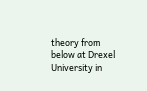theory from below at Drexel University in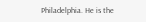Philadelphia. He is the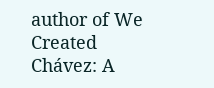author of We Created Chávez: A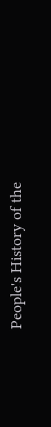People's History of the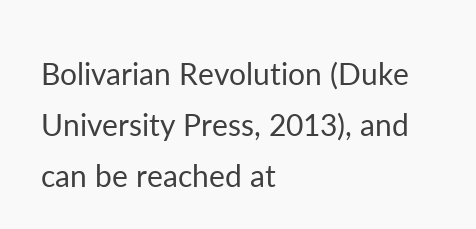Bolivarian Revolution (Duke University Press, 2013), and can be reached at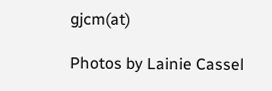gjcm(at)

Photos by Lainie Cassel